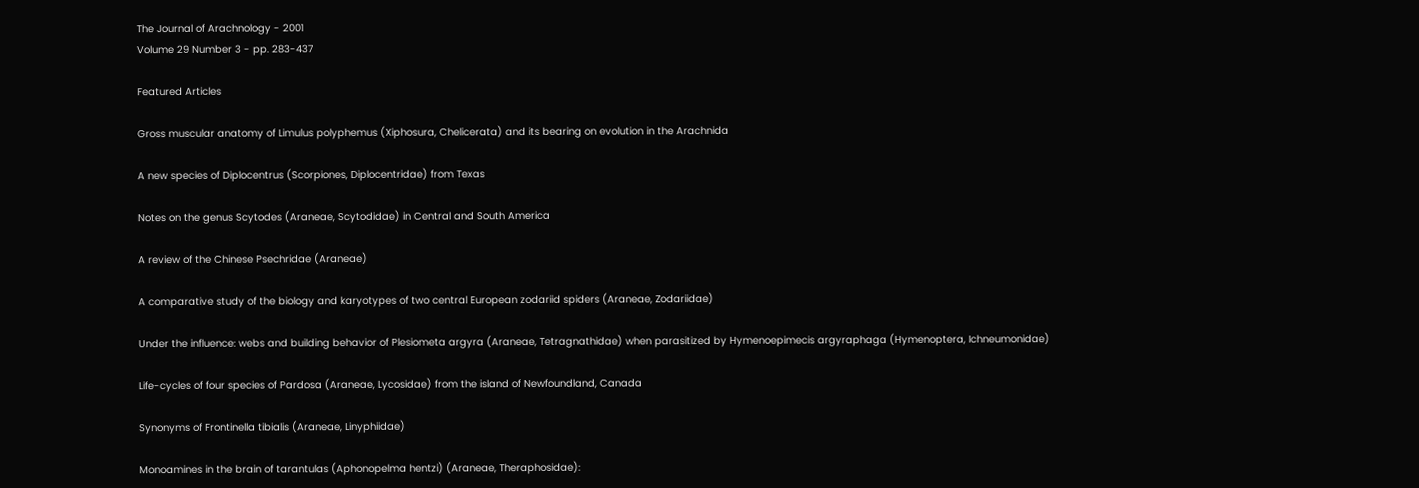The Journal of Arachnology - 2001
Volume 29 Number 3 - pp. 283-437

Featured Articles

Gross muscular anatomy of Limulus polyphemus (Xiphosura, Chelicerata) and its bearing on evolution in the Arachnida

A new species of Diplocentrus (Scorpiones, Diplocentridae) from Texas

Notes on the genus Scytodes (Araneae, Scytodidae) in Central and South America

A review of the Chinese Psechridae (Araneae)

A comparative study of the biology and karyotypes of two central European zodariid spiders (Araneae, Zodariidae)

Under the influence: webs and building behavior of Plesiometa argyra (Araneae, Tetragnathidae) when parasitized by Hymenoepimecis argyraphaga (Hymenoptera, Ichneumonidae)

Life-cycles of four species of Pardosa (Araneae, Lycosidae) from the island of Newfoundland, Canada

Synonyms of Frontinella tibialis (Araneae, Linyphiidae)

Monoamines in the brain of tarantulas (Aphonopelma hentzi) (Araneae, Theraphosidae):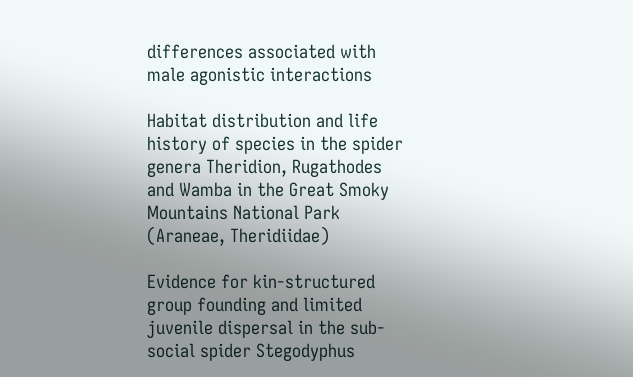differences associated with male agonistic interactions

Habitat distribution and life history of species in the spider genera Theridion, Rugathodes and Wamba in the Great Smoky Mountains National Park (Araneae, Theridiidae)

Evidence for kin-structured group founding and limited juvenile dispersal in the sub-social spider Stegodyphus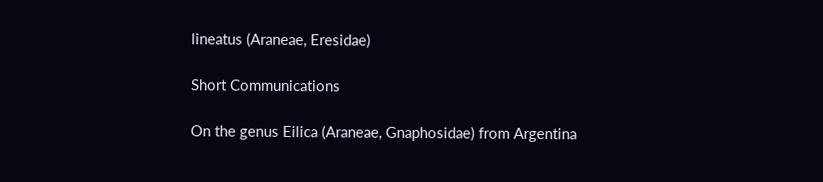lineatus (Araneae, Eresidae)

Short Communications

On the genus Eilica (Araneae, Gnaphosidae) from Argentina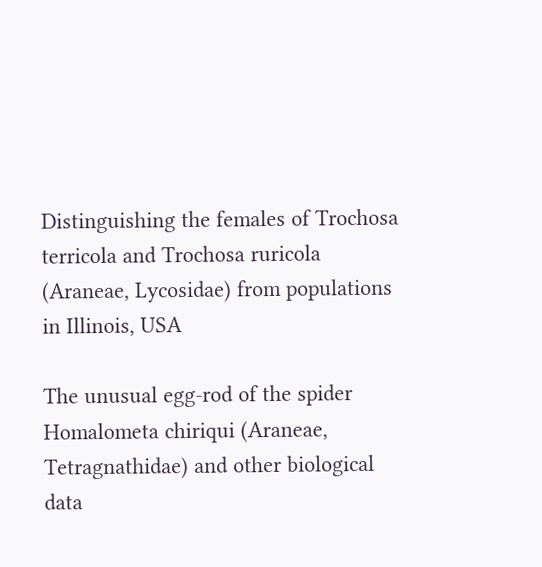Distinguishing the females of Trochosa terricola and Trochosa ruricola (Araneae, Lycosidae) from populations in Illinois, USA

The unusual egg-rod of the spider Homalometa chiriqui (Araneae, Tetragnathidae) and other biological data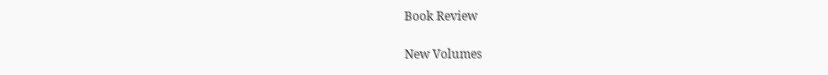Book Review

New Volumes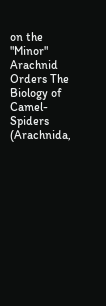on the "Minor" Arachnid Orders The Biology of Camel-Spiders (Arachnida,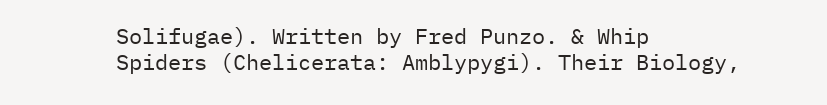Solifugae). Written by Fred Punzo. & Whip Spiders (Chelicerata: Amblypygi). Their Biology,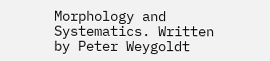Morphology and Systematics. Written by Peter Weygoldt